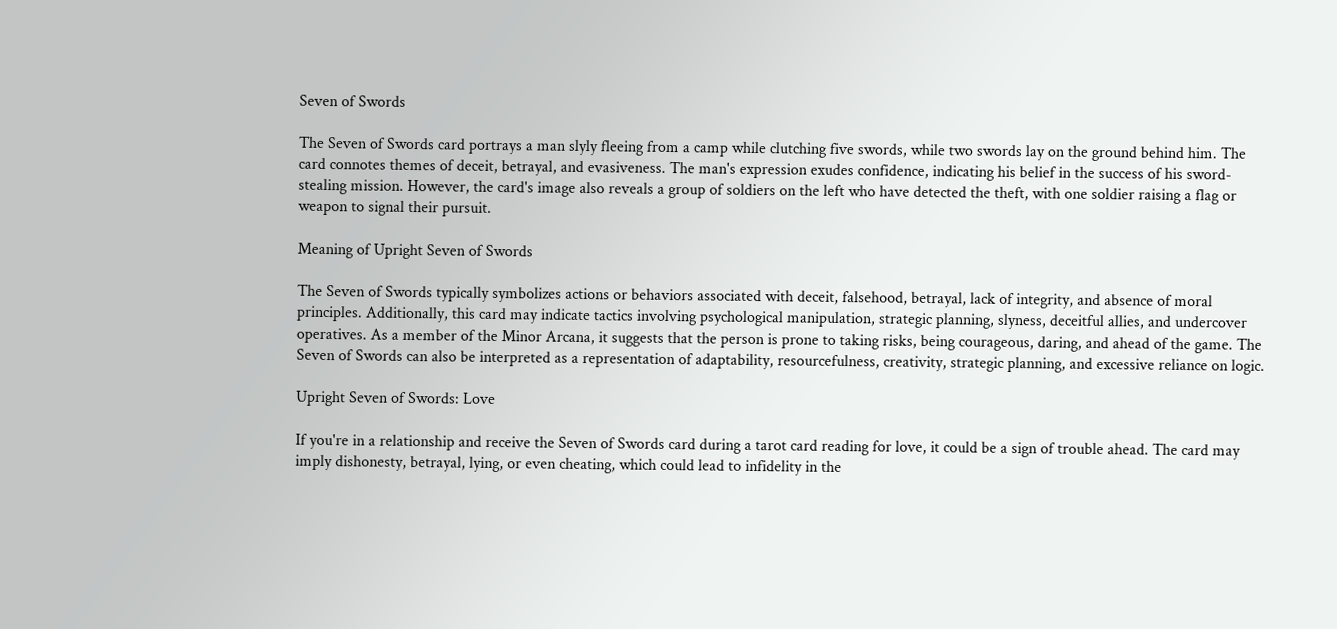Seven of Swords

The Seven of Swords card portrays a man slyly fleeing from a camp while clutching five swords, while two swords lay on the ground behind him. The card connotes themes of deceit, betrayal, and evasiveness. The man's expression exudes confidence, indicating his belief in the success of his sword-stealing mission. However, the card's image also reveals a group of soldiers on the left who have detected the theft, with one soldier raising a flag or weapon to signal their pursuit.

Meaning of Upright Seven of Swords

The Seven of Swords typically symbolizes actions or behaviors associated with deceit, falsehood, betrayal, lack of integrity, and absence of moral principles. Additionally, this card may indicate tactics involving psychological manipulation, strategic planning, slyness, deceitful allies, and undercover operatives. As a member of the Minor Arcana, it suggests that the person is prone to taking risks, being courageous, daring, and ahead of the game. The Seven of Swords can also be interpreted as a representation of adaptability, resourcefulness, creativity, strategic planning, and excessive reliance on logic.

Upright Seven of Swords: Love

If you're in a relationship and receive the Seven of Swords card during a tarot card reading for love, it could be a sign of trouble ahead. The card may imply dishonesty, betrayal, lying, or even cheating, which could lead to infidelity in the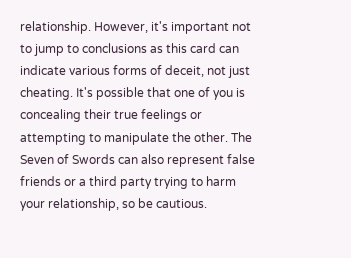relationship. However, it's important not to jump to conclusions as this card can indicate various forms of deceit, not just cheating. It's possible that one of you is concealing their true feelings or attempting to manipulate the other. The Seven of Swords can also represent false friends or a third party trying to harm your relationship, so be cautious.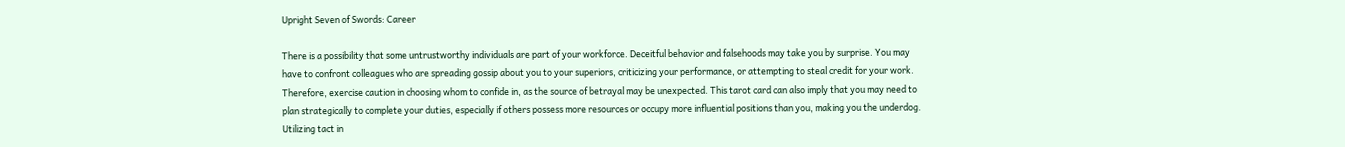Upright Seven of Swords: Career

There is a possibility that some untrustworthy individuals are part of your workforce. Deceitful behavior and falsehoods may take you by surprise. You may have to confront colleagues who are spreading gossip about you to your superiors, criticizing your performance, or attempting to steal credit for your work. Therefore, exercise caution in choosing whom to confide in, as the source of betrayal may be unexpected. This tarot card can also imply that you may need to plan strategically to complete your duties, especially if others possess more resources or occupy more influential positions than you, making you the underdog. Utilizing tact in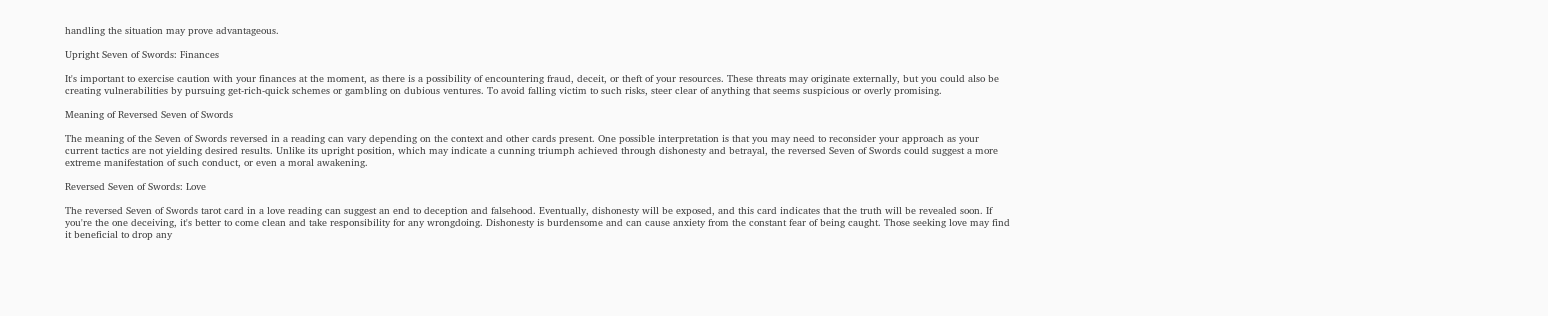handling the situation may prove advantageous.

Upright Seven of Swords: Finances

It's important to exercise caution with your finances at the moment, as there is a possibility of encountering fraud, deceit, or theft of your resources. These threats may originate externally, but you could also be creating vulnerabilities by pursuing get-rich-quick schemes or gambling on dubious ventures. To avoid falling victim to such risks, steer clear of anything that seems suspicious or overly promising.

Meaning of Reversed Seven of Swords

The meaning of the Seven of Swords reversed in a reading can vary depending on the context and other cards present. One possible interpretation is that you may need to reconsider your approach as your current tactics are not yielding desired results. Unlike its upright position, which may indicate a cunning triumph achieved through dishonesty and betrayal, the reversed Seven of Swords could suggest a more extreme manifestation of such conduct, or even a moral awakening.

Reversed Seven of Swords: Love

The reversed Seven of Swords tarot card in a love reading can suggest an end to deception and falsehood. Eventually, dishonesty will be exposed, and this card indicates that the truth will be revealed soon. If you're the one deceiving, it's better to come clean and take responsibility for any wrongdoing. Dishonesty is burdensome and can cause anxiety from the constant fear of being caught. Those seeking love may find it beneficial to drop any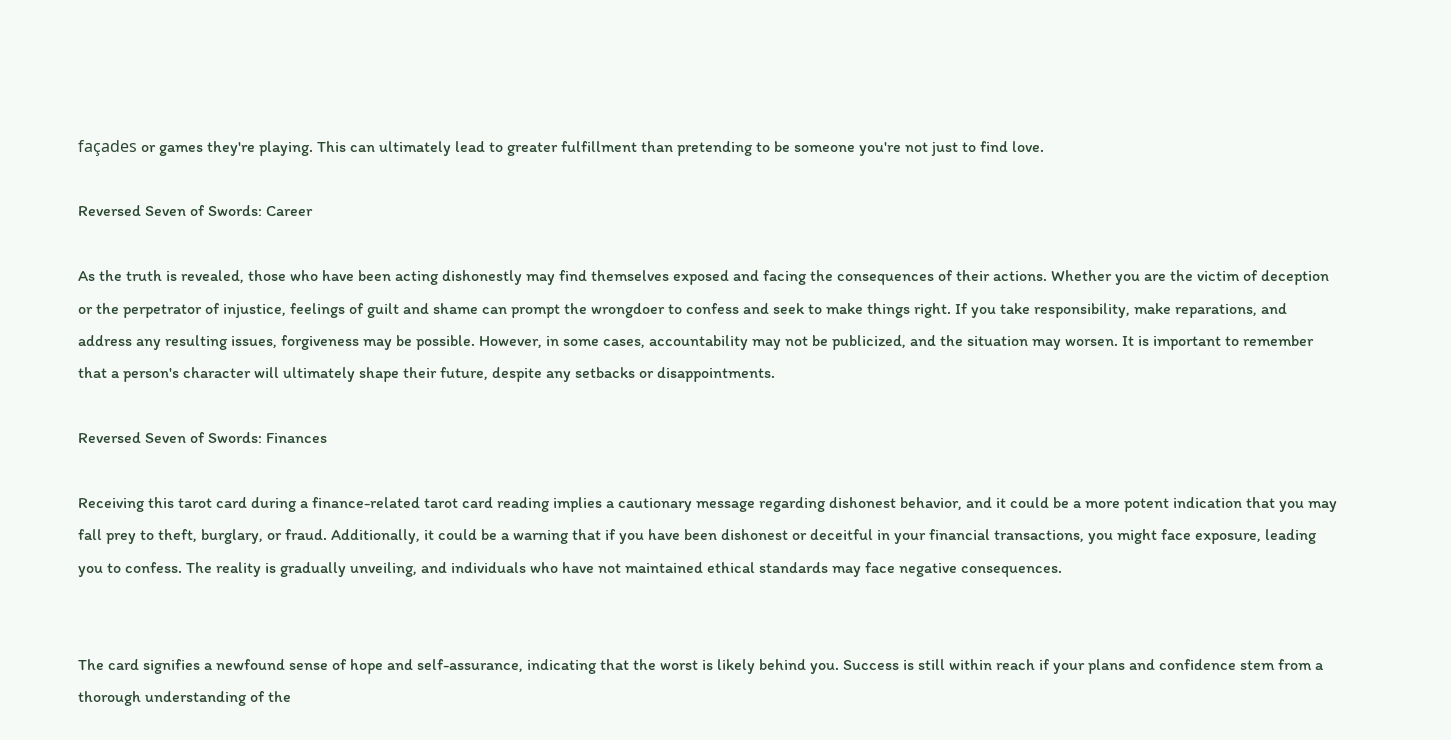façades or games they're playing. This can ultimately lead to greater fulfillment than pretending to be someone you're not just to find love.

Reversed Seven of Swords: Career

As the truth is revealed, those who have been acting dishonestly may find themselves exposed and facing the consequences of their actions. Whether you are the victim of deception or the perpetrator of injustice, feelings of guilt and shame can prompt the wrongdoer to confess and seek to make things right. If you take responsibility, make reparations, and address any resulting issues, forgiveness may be possible. However, in some cases, accountability may not be publicized, and the situation may worsen. It is important to remember that a person's character will ultimately shape their future, despite any setbacks or disappointments.

Reversed Seven of Swords: Finances

Receiving this tarot card during a finance-related tarot card reading implies a cautionary message regarding dishonest behavior, and it could be a more potent indication that you may fall prey to theft, burglary, or fraud. Additionally, it could be a warning that if you have been dishonest or deceitful in your financial transactions, you might face exposure, leading you to confess. The reality is gradually unveiling, and individuals who have not maintained ethical standards may face negative consequences.


The card signifies a newfound sense of hope and self-assurance, indicating that the worst is likely behind you. Success is still within reach if your plans and confidence stem from a thorough understanding of the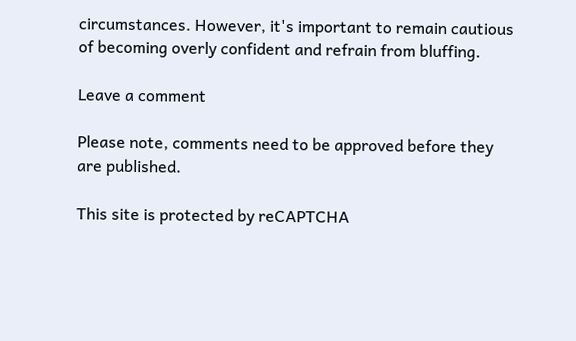circumstances. However, it's important to remain cautious of becoming overly confident and refrain from bluffing.

Leave a comment

Please note, comments need to be approved before they are published.

This site is protected by reCAPTCHA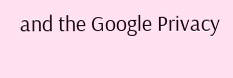and the Google Privacy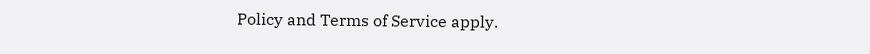Policy and Terms of Service apply.